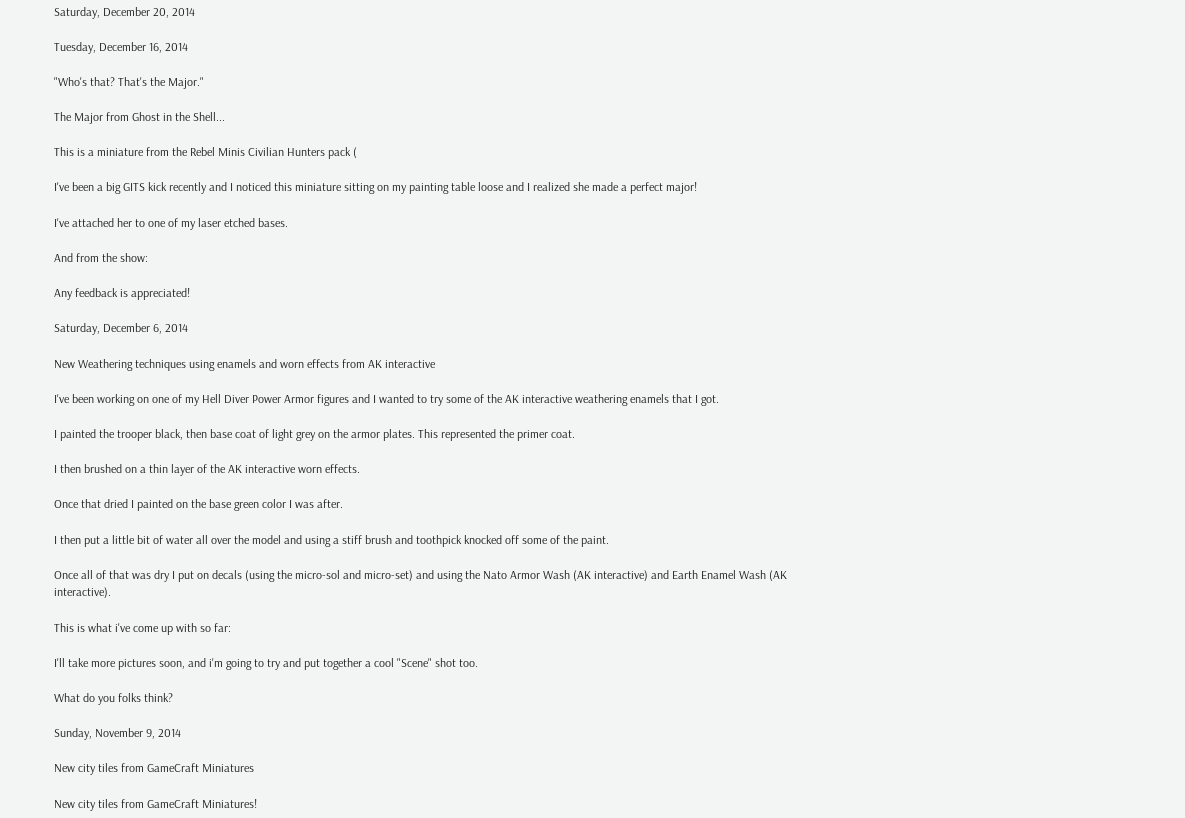Saturday, December 20, 2014

Tuesday, December 16, 2014

"Who's that? That's the Major."

The Major from Ghost in the Shell...

This is a miniature from the Rebel Minis Civilian Hunters pack (

I've been a big GITS kick recently and I noticed this miniature sitting on my painting table loose and I realized she made a perfect major!

I've attached her to one of my laser etched bases.

And from the show:

Any feedback is appreciated!

Saturday, December 6, 2014

New Weathering techniques using enamels and worn effects from AK interactive

I've been working on one of my Hell Diver Power Armor figures and I wanted to try some of the AK interactive weathering enamels that I got.

I painted the trooper black, then base coat of light grey on the armor plates. This represented the primer coat.

I then brushed on a thin layer of the AK interactive worn effects.

Once that dried I painted on the base green color I was after.

I then put a little bit of water all over the model and using a stiff brush and toothpick knocked off some of the paint.

Once all of that was dry I put on decals (using the micro-sol and micro-set) and using the Nato Armor Wash (AK interactive) and Earth Enamel Wash (AK interactive).

This is what i've come up with so far:

I'll take more pictures soon, and i'm going to try and put together a cool "Scene" shot too.

What do you folks think?

Sunday, November 9, 2014

New city tiles from GameCraft Miniatures

New city tiles from GameCraft Miniatures!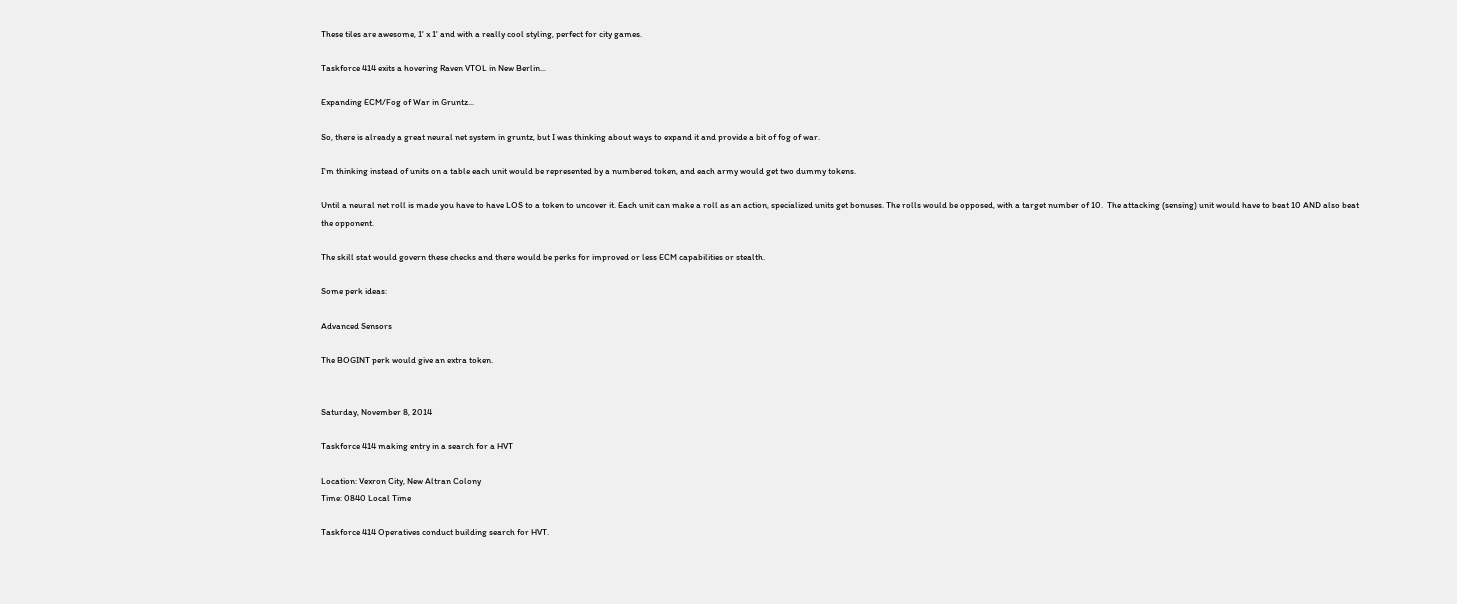These tiles are awesome, 1' x 1' and with a really cool styling, perfect for city games.

Taskforce 414 exits a hovering Raven VTOL in New Berlin...

Expanding ECM/Fog of War in Gruntz...

So, there is already a great neural net system in gruntz, but I was thinking about ways to expand it and provide a bit of fog of war.

I'm thinking instead of units on a table each unit would be represented by a numbered token, and each army would get two dummy tokens.

Until a neural net roll is made you have to have LOS to a token to uncover it. Each unit can make a roll as an action, specialized units get bonuses. The rolls would be opposed, with a target number of 10.  The attacking (sensing) unit would have to beat 10 AND also beat the opponent.

The skill stat would govern these checks and there would be perks for improved or less ECM capabilities or stealth.

Some perk ideas:

Advanced Sensors

The BOGINT perk would give an extra token.


Saturday, November 8, 2014

Taskforce 414 making entry in a search for a HVT

Location: Vexron City, New Altran Colony
Time: 0840 Local Time

Taskforce 414 Operatives conduct building search for HVT.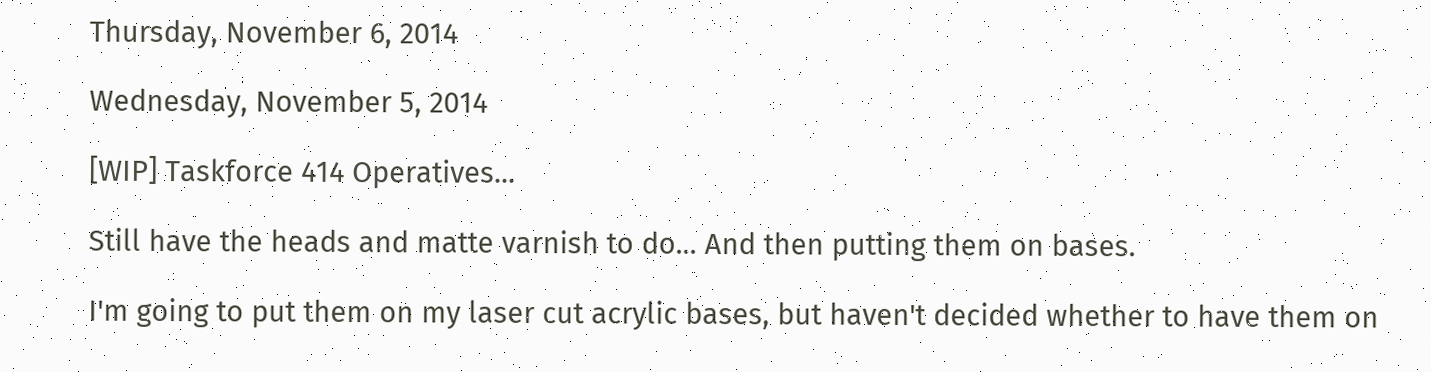Thursday, November 6, 2014

Wednesday, November 5, 2014

[WIP] Taskforce 414 Operatives...

Still have the heads and matte varnish to do... And then putting them on bases.

I'm going to put them on my laser cut acrylic bases, but haven't decided whether to have them on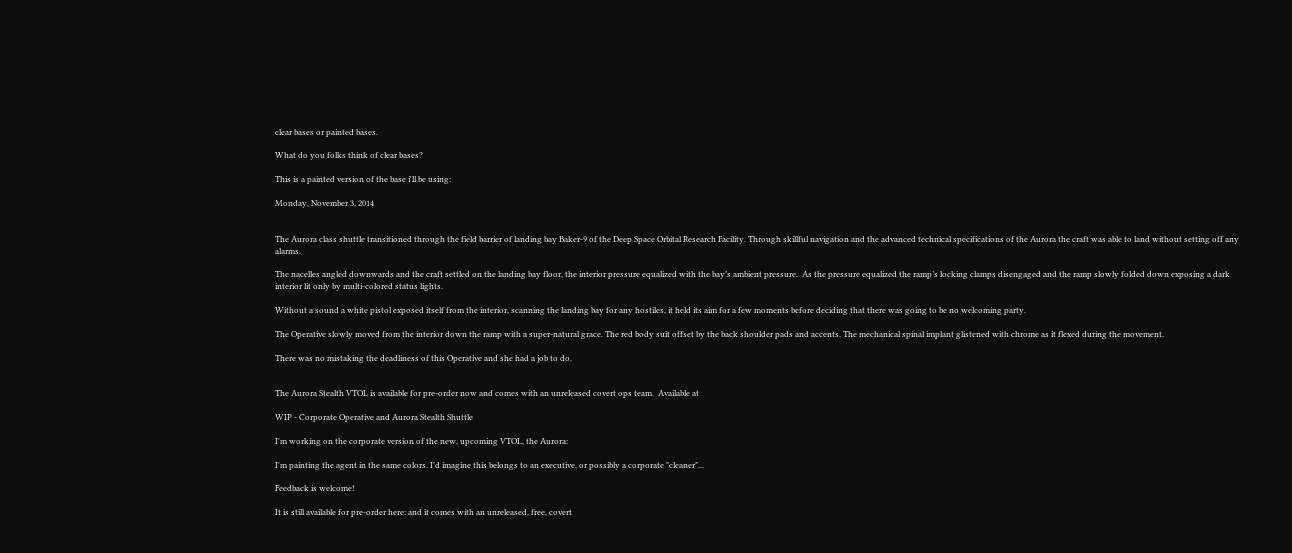clear bases or painted bases.

What do you folks think of clear bases?

This is a painted version of the base i'll be using:

Monday, November 3, 2014


The Aurora class shuttle transitioned through the field barrier of landing bay Baker-9 of the Deep Space Orbital Research Facility. Through skillful navigation and the advanced technical specifications of the Aurora the craft was able to land without setting off any alarms.

The nacelles angled downwards and the craft settled on the landing bay floor, the interior pressure equalized with the bay’s ambient pressure.  As the pressure equalized the ramp’s locking clamps disengaged and the ramp slowly folded down exposing a dark interior lit only by multi-colored status lights.

Without a sound a white pistol exposed itself from the interior, scanning the landing bay for any hostiles, it held its aim for a few moments before deciding that there was going to be no welcoming party.

The Operative slowly moved from the interior down the ramp with a super-natural grace. The red body suit offset by the back shoulder pads and accents. The mechanical spinal implant glistened with chrome as it flexed during the movement.

There was no mistaking the deadliness of this Operative and she had a job to do.


The Aurora Stealth VTOL is available for pre-order now and comes with an unreleased covert ops team.  Available at

WIP - Corporate Operative and Aurora Stealth Shuttle

I'm working on the corporate version of the new, upcoming VTOL, the Aurora:

I'm painting the agent in the same colors. I'd imagine this belongs to an executive, or possibly a corporate "cleaner"...

Feedback is welcome!

It is still available for pre-order here: and it comes with an unreleased, free, covert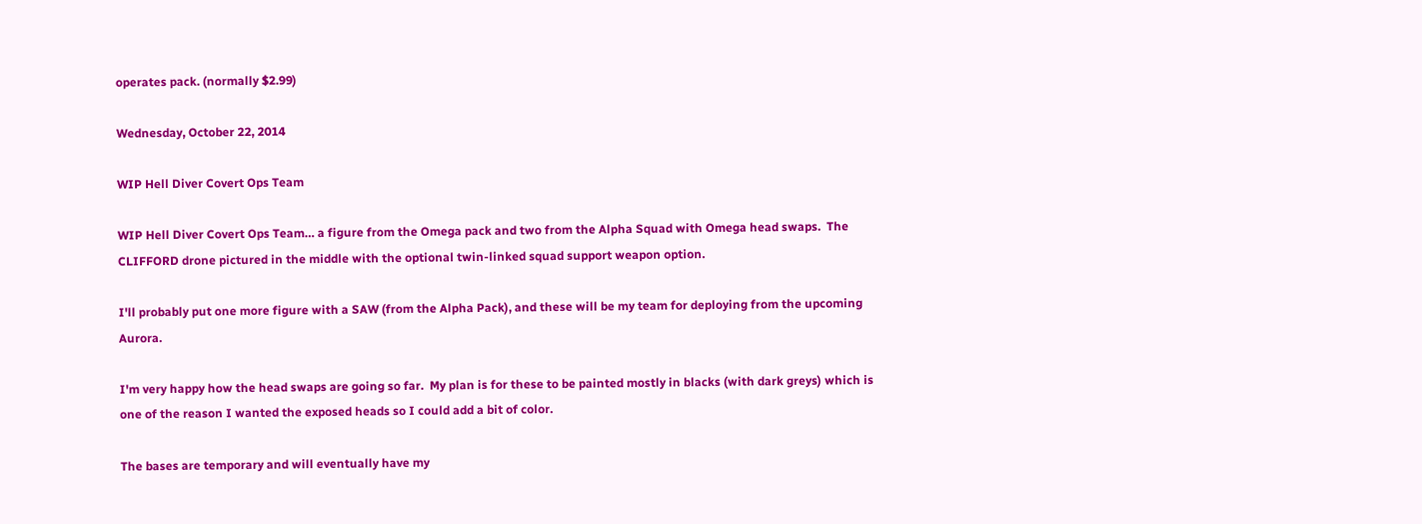operates pack. (normally $2.99)

Wednesday, October 22, 2014

WIP Hell Diver Covert Ops Team

WIP Hell Diver Covert Ops Team… a figure from the Omega pack and two from the Alpha Squad with Omega head swaps.  The CLIFFORD drone pictured in the middle with the optional twin-linked squad support weapon option.

I'll probably put one more figure with a SAW (from the Alpha Pack), and these will be my team for deploying from the upcoming Aurora.

I'm very happy how the head swaps are going so far.  My plan is for these to be painted mostly in blacks (with dark greys) which is one of the reason I wanted the exposed heads so I could add a bit of color.

The bases are temporary and will eventually have my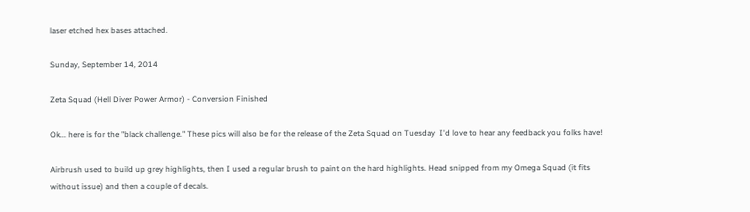laser etched hex bases attached.

Sunday, September 14, 2014

Zeta Squad (Hell Diver Power Armor) - Conversion Finished

Ok... here is for the "black challenge." These pics will also be for the release of the Zeta Squad on Tuesday  I'd love to hear any feedback you folks have!

Airbrush used to build up grey highlights, then I used a regular brush to paint on the hard highlights. Head snipped from my Omega Squad (it fits without issue) and then a couple of decals.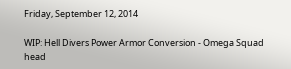Friday, September 12, 2014

WIP: Hell Divers Power Armor Conversion - Omega Squad head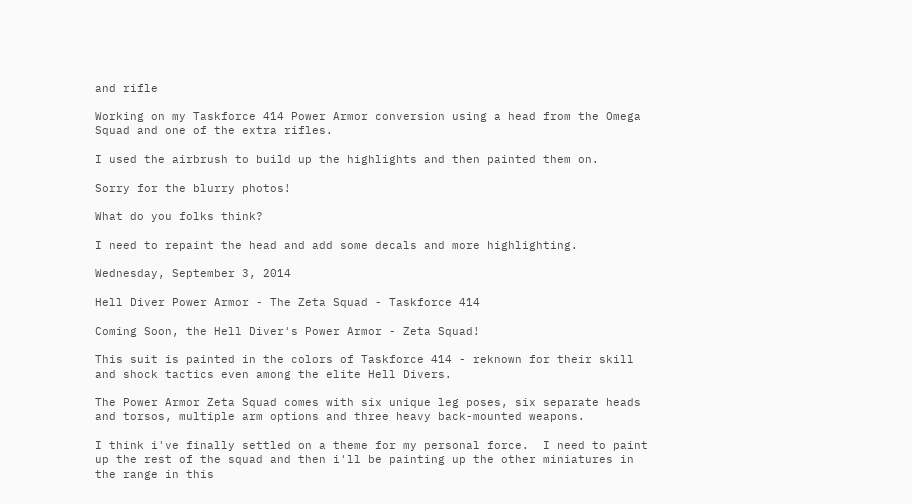and rifle

Working on my Taskforce 414 Power Armor conversion using a head from the Omega Squad and one of the extra rifles.

I used the airbrush to build up the highlights and then painted them on.

Sorry for the blurry photos!

What do you folks think?

I need to repaint the head and add some decals and more highlighting.

Wednesday, September 3, 2014

Hell Diver Power Armor - The Zeta Squad - Taskforce 414

Coming Soon, the Hell Diver's Power Armor - Zeta Squad!

This suit is painted in the colors of Taskforce 414 - reknown for their skill and shock tactics even among the elite Hell Divers.

The Power Armor Zeta Squad comes with six unique leg poses, six separate heads and torsos, multiple arm options and three heavy back-mounted weapons.

I think i've finally settled on a theme for my personal force.  I need to paint up the rest of the squad and then i'll be painting up the other miniatures in the range in this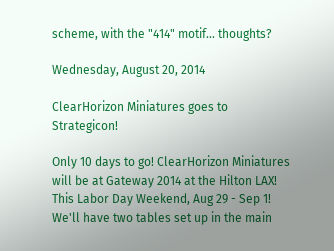scheme, with the "414" motif... thoughts?

Wednesday, August 20, 2014

ClearHorizon Miniatures goes to Strategicon!

Only 10 days to go! ClearHorizon Miniatures will be at Gateway 2014 at the Hilton LAX!  This Labor Day Weekend, Aug 29 - Sep 1!  We'll have two tables set up in the main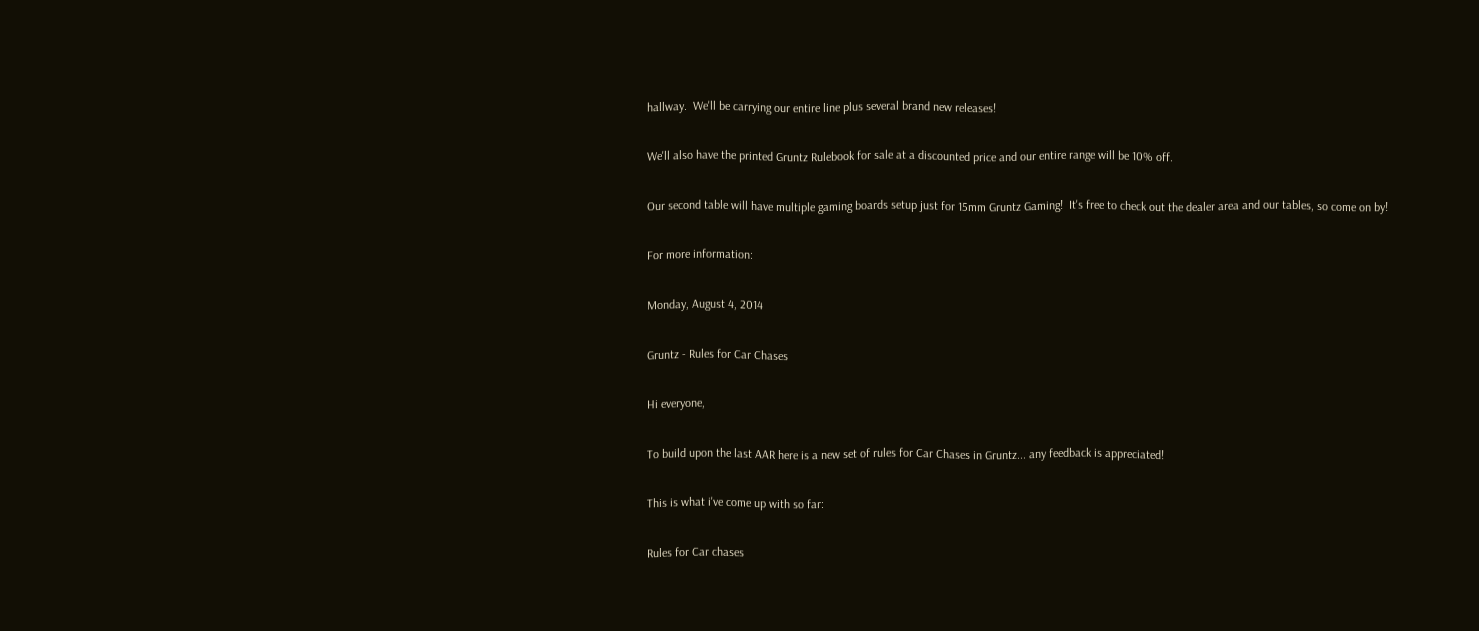hallway.  We'll be carrying our entire line plus several brand new releases!

We'll also have the printed Gruntz Rulebook for sale at a discounted price and our entire range will be 10% off.

Our second table will have multiple gaming boards setup just for 15mm Gruntz Gaming!  It's free to check out the dealer area and our tables, so come on by!

For more information:

Monday, August 4, 2014

Gruntz - Rules for Car Chases

Hi everyone,

To build upon the last AAR here is a new set of rules for Car Chases in Gruntz... any feedback is appreciated!

This is what i've come up with so far:

Rules for Car chases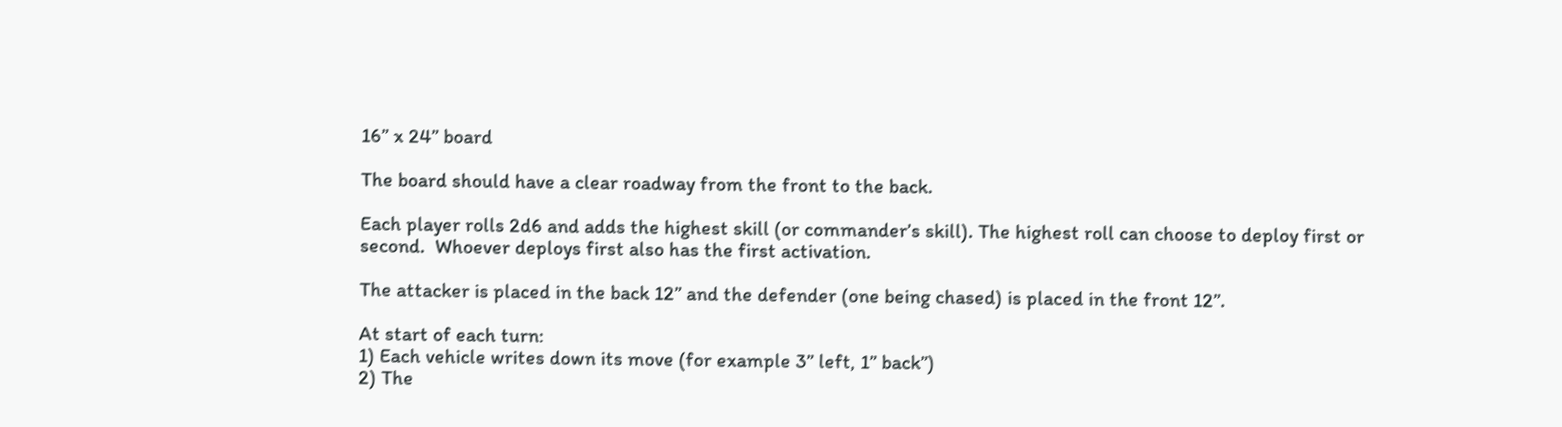16” x 24” board

The board should have a clear roadway from the front to the back.

Each player rolls 2d6 and adds the highest skill (or commander’s skill). The highest roll can choose to deploy first or second.  Whoever deploys first also has the first activation.

The attacker is placed in the back 12” and the defender (one being chased) is placed in the front 12”.

At start of each turn:
1) Each vehicle writes down its move (for example 3” left, 1” back”)
2) The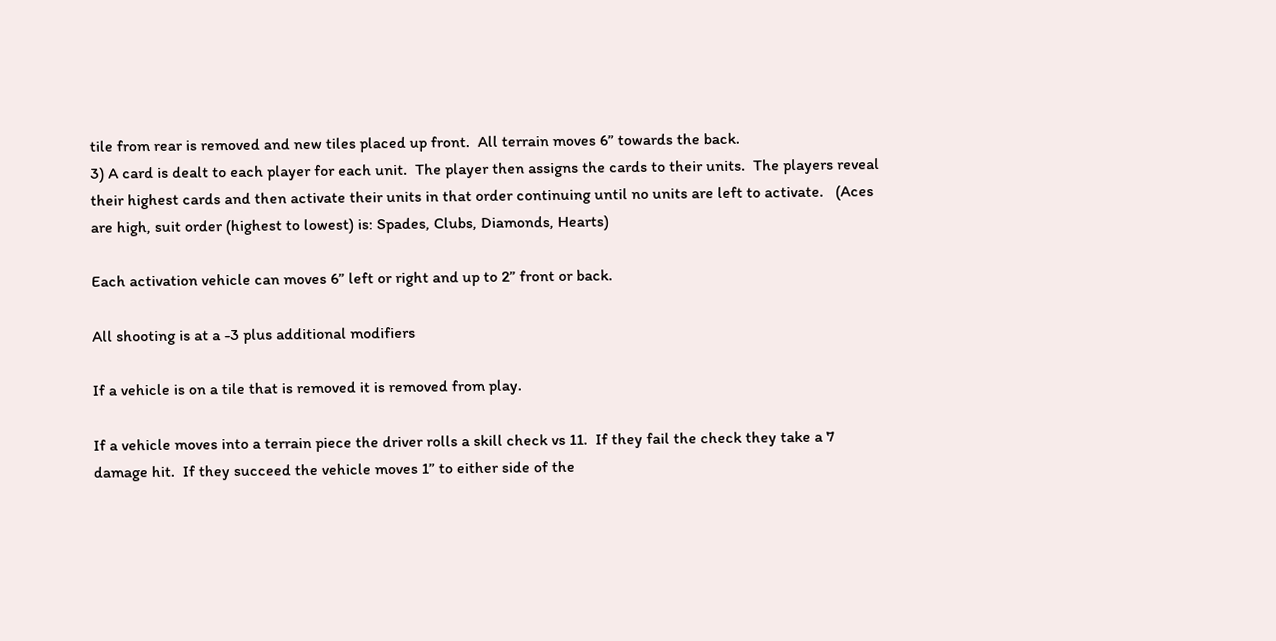tile from rear is removed and new tiles placed up front.  All terrain moves 6” towards the back.
3) A card is dealt to each player for each unit.  The player then assigns the cards to their units.  The players reveal their highest cards and then activate their units in that order continuing until no units are left to activate.   (Aces are high, suit order (highest to lowest) is: Spades, Clubs, Diamonds, Hearts)

Each activation vehicle can moves 6” left or right and up to 2” front or back.

All shooting is at a -3 plus additional modifiers

If a vehicle is on a tile that is removed it is removed from play.

If a vehicle moves into a terrain piece the driver rolls a skill check vs 11.  If they fail the check they take a 7 damage hit.  If they succeed the vehicle moves 1” to either side of the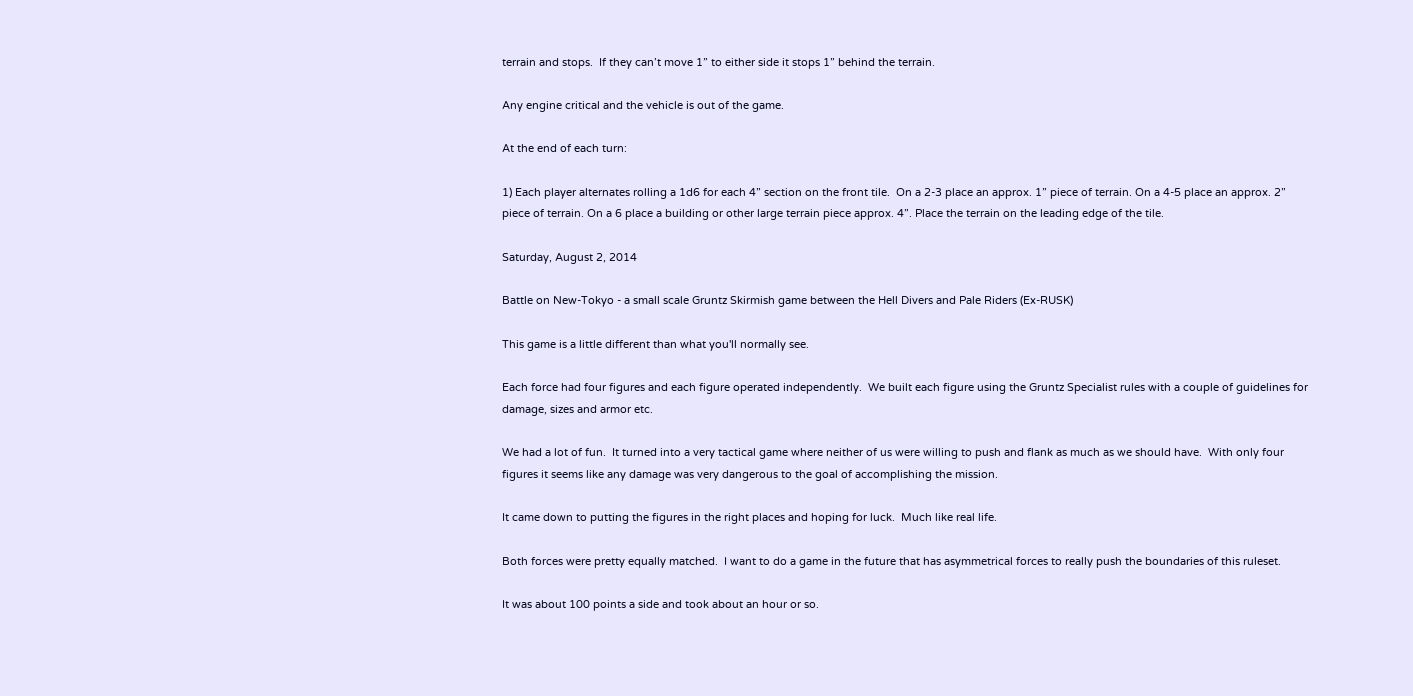terrain and stops.  If they can’t move 1” to either side it stops 1” behind the terrain.

Any engine critical and the vehicle is out of the game.

At the end of each turn:

1) Each player alternates rolling a 1d6 for each 4” section on the front tile.  On a 2-3 place an approx. 1” piece of terrain. On a 4-5 place an approx. 2” piece of terrain. On a 6 place a building or other large terrain piece approx. 4”. Place the terrain on the leading edge of the tile.

Saturday, August 2, 2014

Battle on New-Tokyo - a small scale Gruntz Skirmish game between the Hell Divers and Pale Riders (Ex-RUSK)

This game is a little different than what you'll normally see.

Each force had four figures and each figure operated independently.  We built each figure using the Gruntz Specialist rules with a couple of guidelines for damage, sizes and armor etc.

We had a lot of fun.  It turned into a very tactical game where neither of us were willing to push and flank as much as we should have.  With only four figures it seems like any damage was very dangerous to the goal of accomplishing the mission.

It came down to putting the figures in the right places and hoping for luck.  Much like real life.

Both forces were pretty equally matched.  I want to do a game in the future that has asymmetrical forces to really push the boundaries of this ruleset.

It was about 100 points a side and took about an hour or so.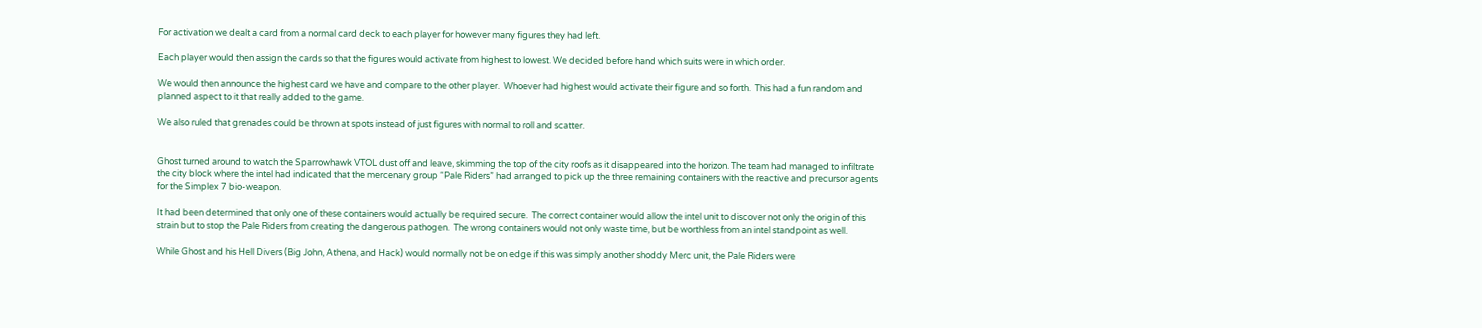For activation we dealt a card from a normal card deck to each player for however many figures they had left.

Each player would then assign the cards so that the figures would activate from highest to lowest. We decided before hand which suits were in which order.

We would then announce the highest card we have and compare to the other player.  Whoever had highest would activate their figure and so forth.  This had a fun random and planned aspect to it that really added to the game.

We also ruled that grenades could be thrown at spots instead of just figures with normal to roll and scatter.


Ghost turned around to watch the Sparrowhawk VTOL dust off and leave, skimming the top of the city roofs as it disappeared into the horizon. The team had managed to infiltrate the city block where the intel had indicated that the mercenary group “Pale Riders” had arranged to pick up the three remaining containers with the reactive and precursor agents for the Simplex 7 bio-weapon.

It had been determined that only one of these containers would actually be required secure.  The correct container would allow the intel unit to discover not only the origin of this strain but to stop the Pale Riders from creating the dangerous pathogen.  The wrong containers would not only waste time, but be worthless from an intel standpoint as well.

While Ghost and his Hell Divers (Big John, Athena, and Hack) would normally not be on edge if this was simply another shoddy Merc unit, the Pale Riders were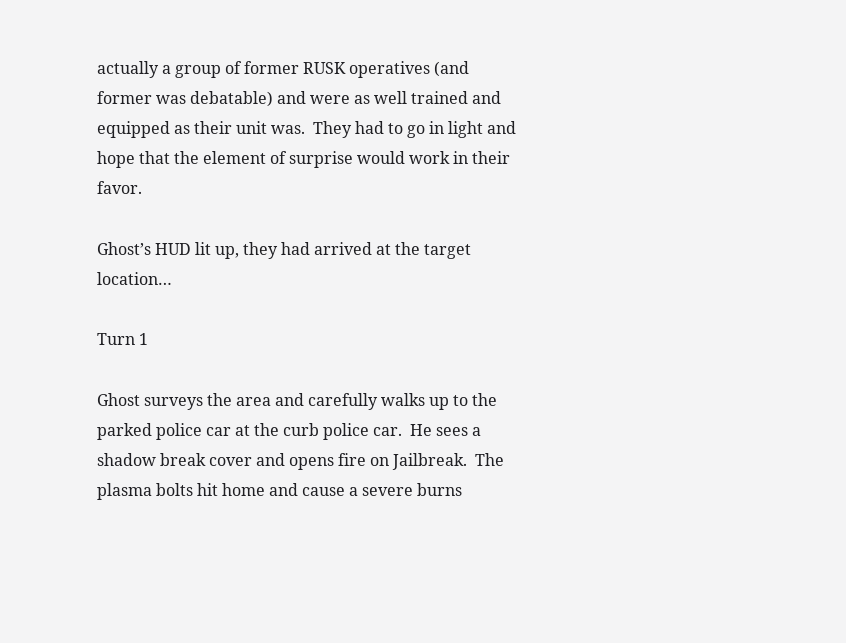actually a group of former RUSK operatives (and former was debatable) and were as well trained and equipped as their unit was.  They had to go in light and hope that the element of surprise would work in their favor.

Ghost’s HUD lit up, they had arrived at the target location…

Turn 1

Ghost surveys the area and carefully walks up to the parked police car at the curb police car.  He sees a shadow break cover and opens fire on Jailbreak.  The plasma bolts hit home and cause a severe burns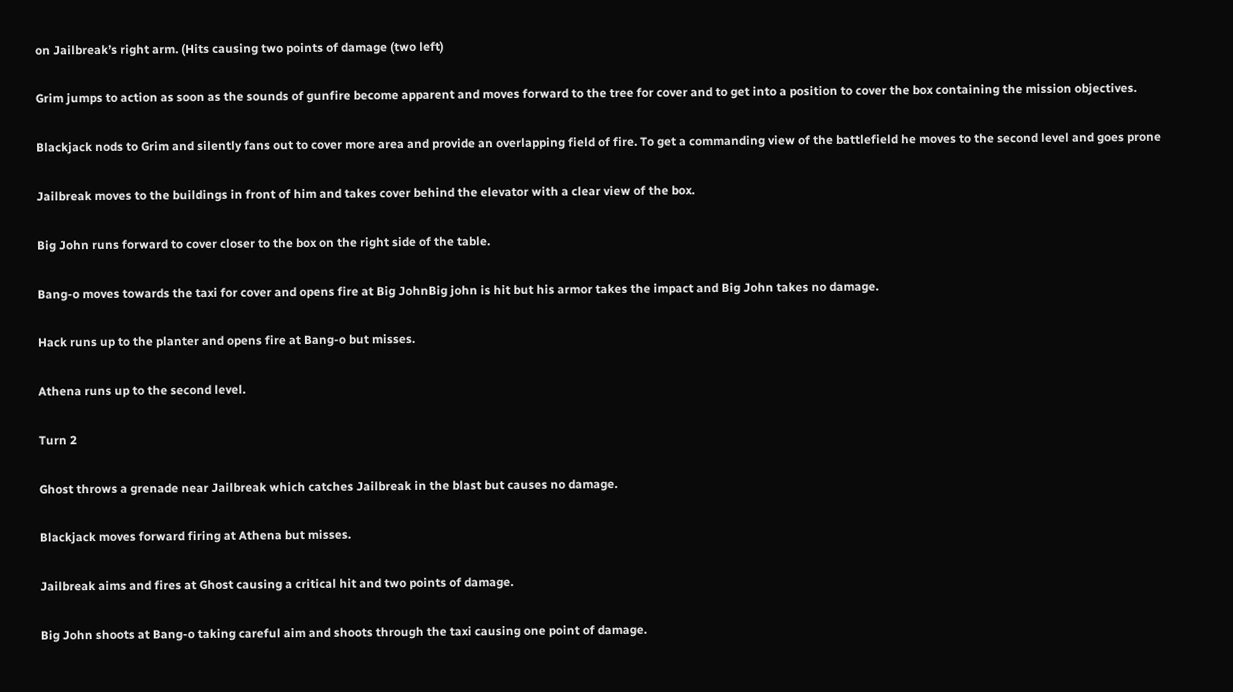on Jailbreak’s right arm. (Hits causing two points of damage (two left)

Grim jumps to action as soon as the sounds of gunfire become apparent and moves forward to the tree for cover and to get into a position to cover the box containing the mission objectives.

Blackjack nods to Grim and silently fans out to cover more area and provide an overlapping field of fire. To get a commanding view of the battlefield he moves to the second level and goes prone

Jailbreak moves to the buildings in front of him and takes cover behind the elevator with a clear view of the box.

Big John runs forward to cover closer to the box on the right side of the table.

Bang-o moves towards the taxi for cover and opens fire at Big JohnBig john is hit but his armor takes the impact and Big John takes no damage.

Hack runs up to the planter and opens fire at Bang-o but misses.

Athena runs up to the second level.

Turn 2

Ghost throws a grenade near Jailbreak which catches Jailbreak in the blast but causes no damage.

Blackjack moves forward firing at Athena but misses.

Jailbreak aims and fires at Ghost causing a critical hit and two points of damage.

Big John shoots at Bang-o taking careful aim and shoots through the taxi causing one point of damage.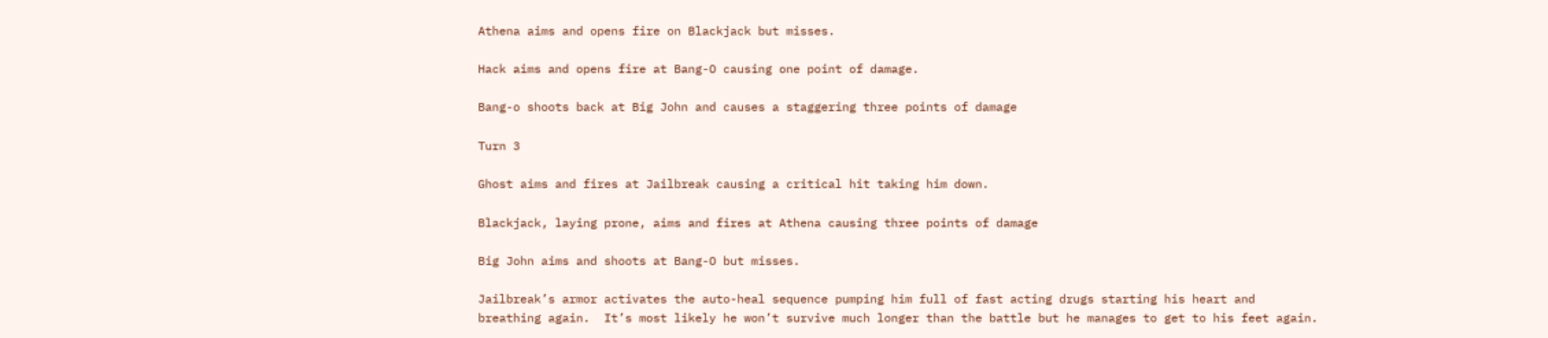Athena aims and opens fire on Blackjack but misses.

Hack aims and opens fire at Bang-O causing one point of damage.

Bang-o shoots back at Big John and causes a staggering three points of damage

Turn 3

Ghost aims and fires at Jailbreak causing a critical hit taking him down.

Blackjack, laying prone, aims and fires at Athena causing three points of damage

Big John aims and shoots at Bang-O but misses.

Jailbreak’s armor activates the auto-heal sequence pumping him full of fast acting drugs starting his heart and
breathing again.  It’s most likely he won’t survive much longer than the battle but he manages to get to his feet again.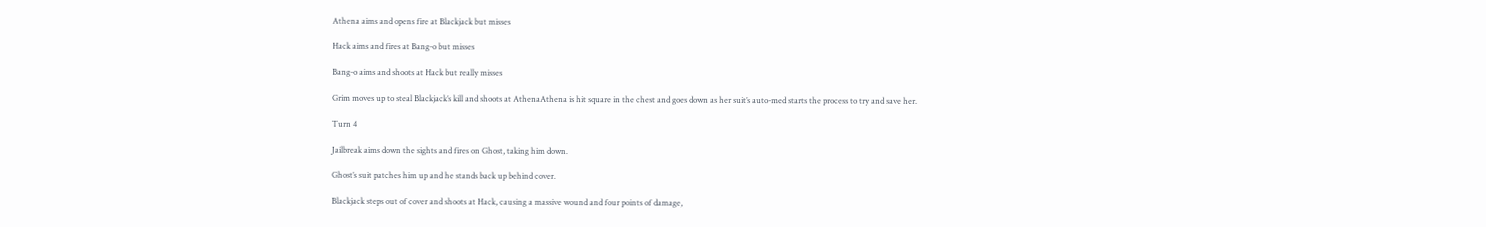Athena aims and opens fire at Blackjack but misses

Hack aims and fires at Bang-o but misses

Bang-o aims and shoots at Hack but really misses

Grim moves up to steal Blackjack’s kill and shoots at AthenaAthena is hit square in the chest and goes down as her suit’s auto-med starts the process to try and save her.

Turn 4

Jailbreak aims down the sights and fires on Ghost, taking him down.

Ghost’s suit patches him up and he stands back up behind cover.

Blackjack steps out of cover and shoots at Hack, causing a massive wound and four points of damage,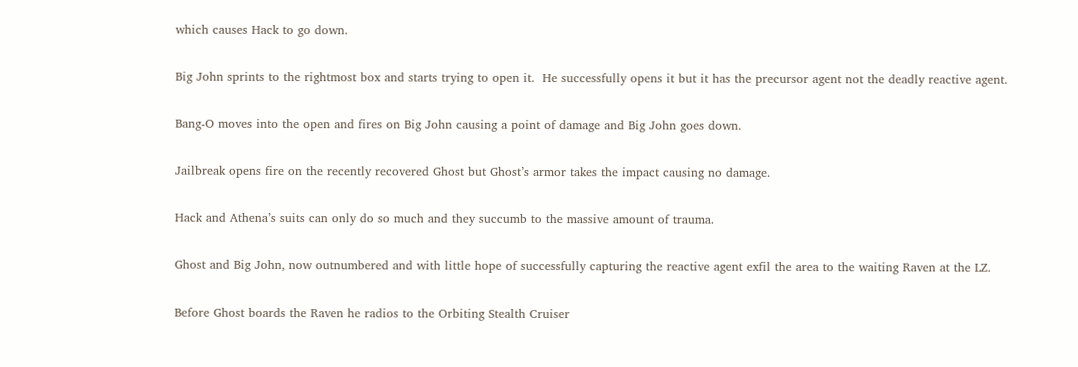which causes Hack to go down.

Big John sprints to the rightmost box and starts trying to open it.  He successfully opens it but it has the precursor agent not the deadly reactive agent.

Bang-O moves into the open and fires on Big John causing a point of damage and Big John goes down.

Jailbreak opens fire on the recently recovered Ghost but Ghost’s armor takes the impact causing no damage.

Hack and Athena’s suits can only do so much and they succumb to the massive amount of trauma.

Ghost and Big John, now outnumbered and with little hope of successfully capturing the reactive agent exfil the area to the waiting Raven at the LZ.

Before Ghost boards the Raven he radios to the Orbiting Stealth Cruiser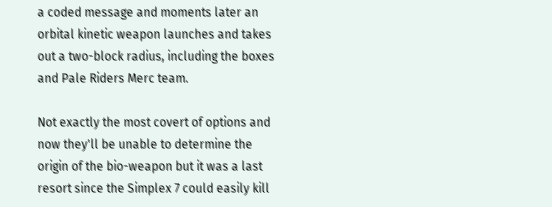a coded message and moments later an orbital kinetic weapon launches and takes out a two-block radius, including the boxes and Pale Riders Merc team.

Not exactly the most covert of options and now they'll be unable to determine the origin of the bio-weapon but it was a last resort since the Simplex 7 could easily kill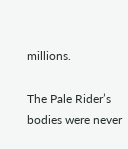millions.

The Pale Rider’s bodies were never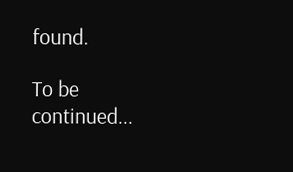found.

To be continued...